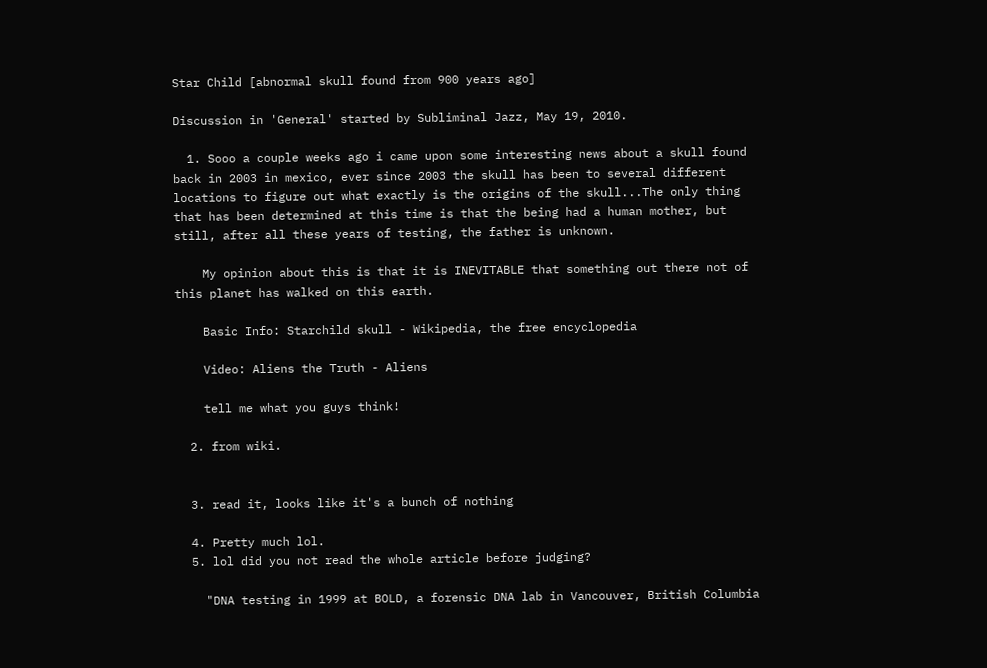Star Child [abnormal skull found from 900 years ago]

Discussion in 'General' started by Subliminal Jazz, May 19, 2010.

  1. Sooo a couple weeks ago i came upon some interesting news about a skull found back in 2003 in mexico, ever since 2003 the skull has been to several different locations to figure out what exactly is the origins of the skull...The only thing that has been determined at this time is that the being had a human mother, but still, after all these years of testing, the father is unknown.

    My opinion about this is that it is INEVITABLE that something out there not of this planet has walked on this earth.

    Basic Info: Starchild skull - Wikipedia, the free encyclopedia

    Video: Aliens the Truth - Aliens

    tell me what you guys think!

  2. from wiki.


  3. read it, looks like it's a bunch of nothing

  4. Pretty much lol.
  5. lol did you not read the whole article before judging?

    "DNA testing in 1999 at BOLD, a forensic DNA lab in Vancouver, British Columbia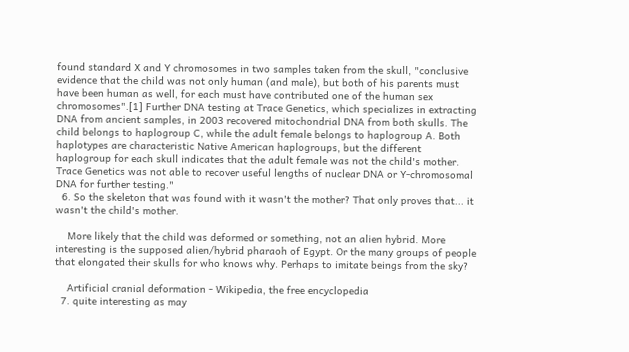found standard X and Y chromosomes in two samples taken from the skull, "conclusive evidence that the child was not only human (and male), but both of his parents must have been human as well, for each must have contributed one of the human sex chromosomes".[1] Further DNA testing at Trace Genetics, which specializes in extracting DNA from ancient samples, in 2003 recovered mitochondrial DNA from both skulls. The child belongs to haplogroup C, while the adult female belongs to haplogroup A. Both haplotypes are characteristic Native American haplogroups, but the different haplogroup for each skull indicates that the adult female was not the child's mother. Trace Genetics was not able to recover useful lengths of nuclear DNA or Y-chromosomal DNA for further testing."
  6. So the skeleton that was found with it wasn't the mother? That only proves that... it wasn't the child's mother.

    More likely that the child was deformed or something, not an alien hybrid. More interesting is the supposed alien/hybrid pharaoh of Egypt. Or the many groups of people that elongated their skulls for who knows why. Perhaps to imitate beings from the sky?

    Artificial cranial deformation - Wikipedia, the free encyclopedia
  7. quite interesting as may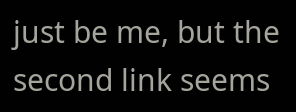just be me, but the second link seems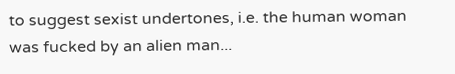to suggest sexist undertones, i.e. the human woman was fucked by an alien man...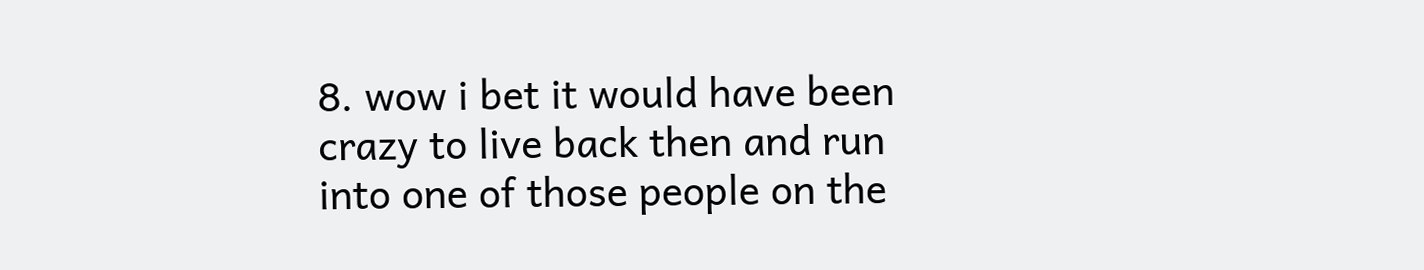8. wow i bet it would have been crazy to live back then and run into one of those people on the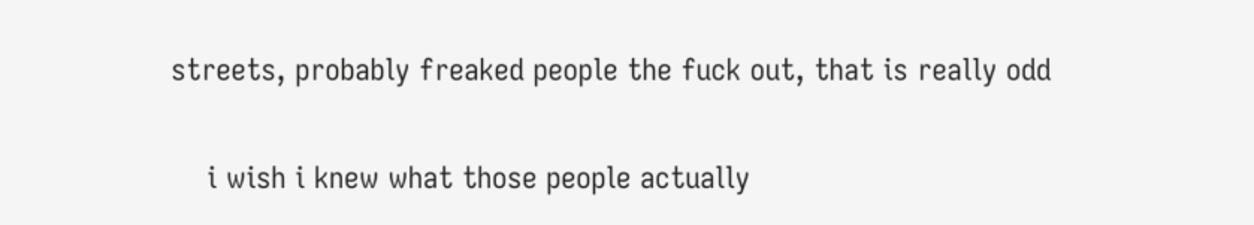streets, probably freaked people the fuck out, that is really odd

    i wish i knew what those people actually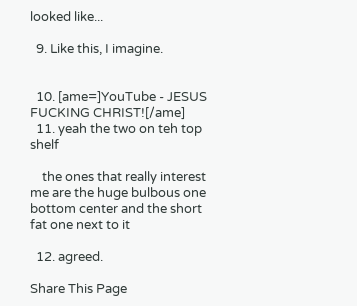looked like...

  9. Like this, I imagine.


  10. [ame=]YouTube - JESUS FUCKING CHRIST![/ame]
  11. yeah the two on teh top shelf

    the ones that really interest me are the huge bulbous one bottom center and the short fat one next to it

  12. agreed.

Share This Page